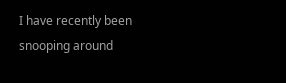I have recently been snooping around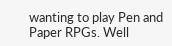wanting to play Pen and Paper RPGs. Well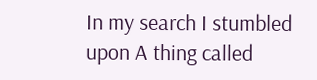In my search I stumbled upon A thing called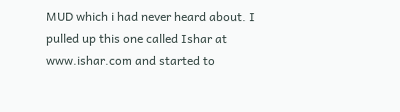MUD which i had never heard about. I pulled up this one called Ishar at www.ishar.com and started to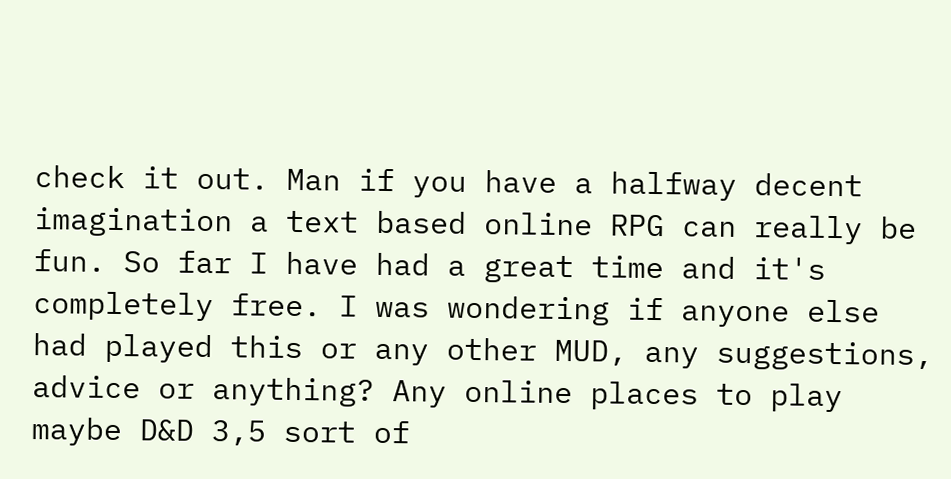check it out. Man if you have a halfway decent imagination a text based online RPG can really be fun. So far I have had a great time and it's completely free. I was wondering if anyone else had played this or any other MUD, any suggestions, advice or anything? Any online places to play maybe D&D 3,5 sort of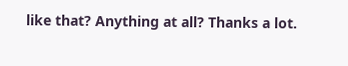like that? Anything at all? Thanks a lot.